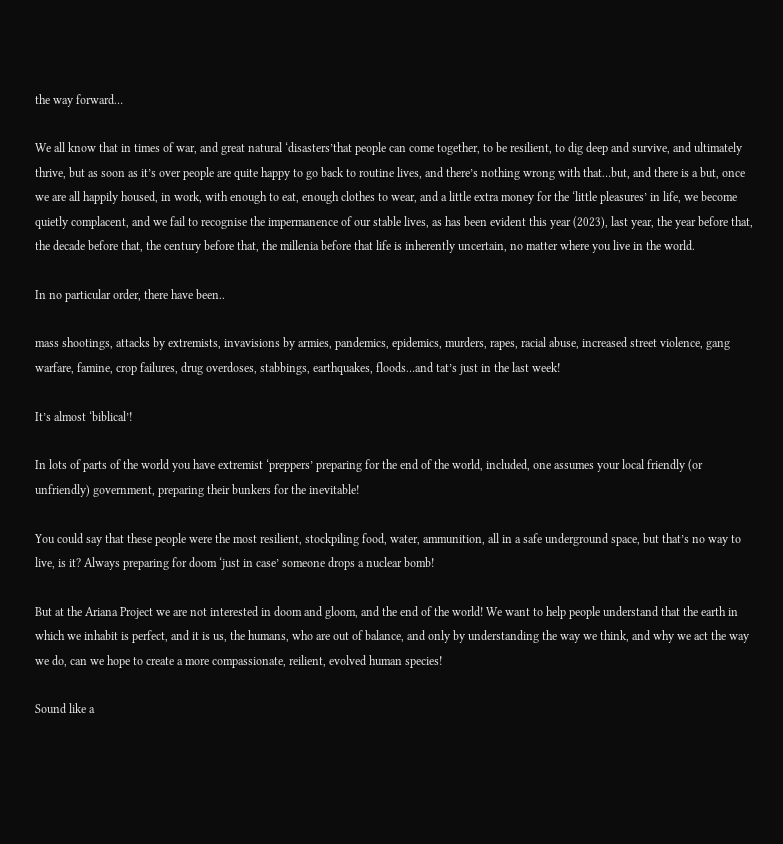the way forward…

We all know that in times of war, and great natural ‘disasters’that people can come together, to be resilient, to dig deep and survive, and ultimately thrive, but as soon as it’s over people are quite happy to go back to routine lives, and there’s nothing wrong with that…but, and there is a but, once we are all happily housed, in work, with enough to eat, enough clothes to wear, and a little extra money for the ‘little pleasures’ in life, we become quietly complacent, and we fail to recognise the impermanence of our stable lives, as has been evident this year (2023), last year, the year before that, the decade before that, the century before that, the millenia before that life is inherently uncertain, no matter where you live in the world.

In no particular order, there have been..

mass shootings, attacks by extremists, invavisions by armies, pandemics, epidemics, murders, rapes, racial abuse, increased street violence, gang warfare, famine, crop failures, drug overdoses, stabbings, earthquakes, floods…and tat’s just in the last week!

It’s almost ‘biblical’!

In lots of parts of the world you have extremist ‘preppers’ preparing for the end of the world, included, one assumes your local friendly (or unfriendly) government, preparing their bunkers for the inevitable!

You could say that these people were the most resilient, stockpiling food, water, ammunition, all in a safe underground space, but that’s no way to live, is it? Always preparing for doom ‘just in case’ someone drops a nuclear bomb!

But at the Ariana Project we are not interested in doom and gloom, and the end of the world! We want to help people understand that the earth in which we inhabit is perfect, and it is us, the humans, who are out of balance, and only by understanding the way we think, and why we act the way we do, can we hope to create a more compassionate, reilient, evolved human species!

Sound like a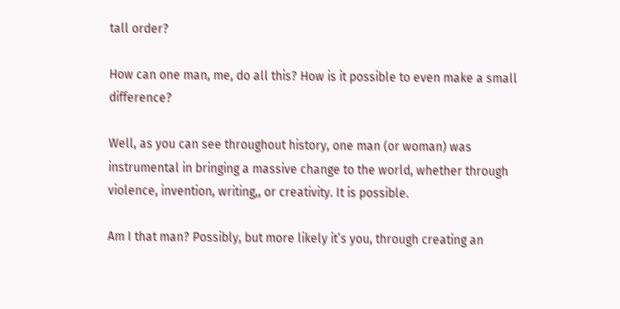tall order?

How can one man, me, do all this? How is it possible to even make a small difference?

Well, as you can see throughout history, one man (or woman) was instrumental in bringing a massive change to the world, whether through violence, invention, writing,, or creativity. It is possible.

Am I that man? Possibly, but more likely it’s you, through creating an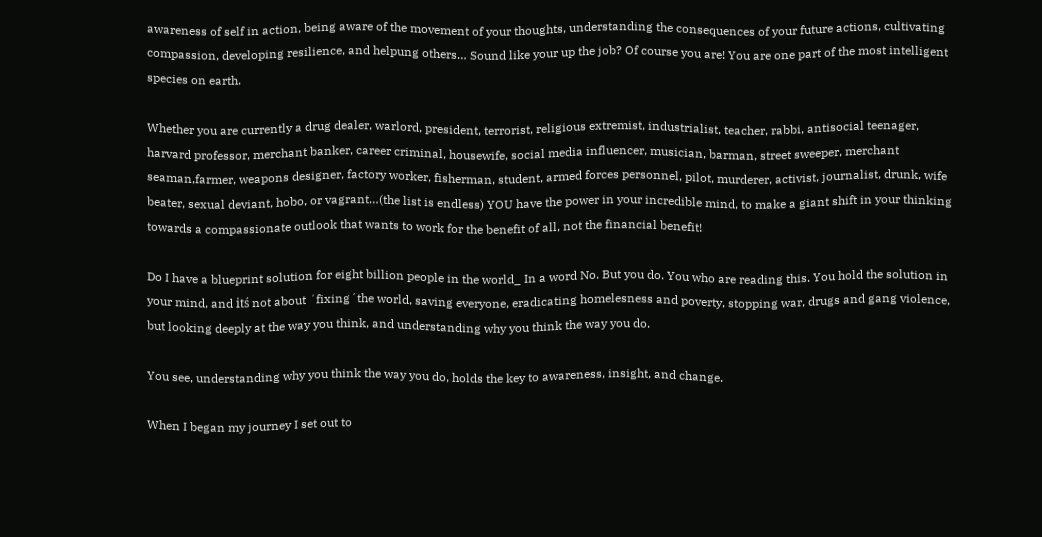awareness of self in action, being aware of the movement of your thoughts, understanding the consequences of your future actions, cultivating compassion, developing resilience, and helpung others… Sound like your up the job? Of course you are! You are one part of the most intelligent species on earth.

Whether you are currently a drug dealer, warlord, president, terrorist, religious extremist, industrialist, teacher, rabbi, antisocial teenager, harvard professor, merchant banker, career criminal, housewife, social media influencer, musician, barman, street sweeper, merchant seaman,farmer, weapons designer, factory worker, fisherman, student, armed forces personnel, pilot, murderer, activist, journalist, drunk, wife beater, sexual deviant, hobo, or vagrant…(the list is endless) YOU have the power in your incredible mind, to make a giant shift in your thinking towards a compassionate outlook that wants to work for the benefit of all, not the financial benefit!

Do I have a blueprint solution for eight billion people in the world_ In a word No. But you do. You who are reading this. You hold the solution in your mind, and itś not about ´fixing´the world, saving everyone, eradicating homelesness and poverty, stopping war, drugs and gang violence, but looking deeply at the way you think, and understanding why you think the way you do.

You see, understanding why you think the way you do, holds the key to awareness, insight, and change.

When I began my journey I set out to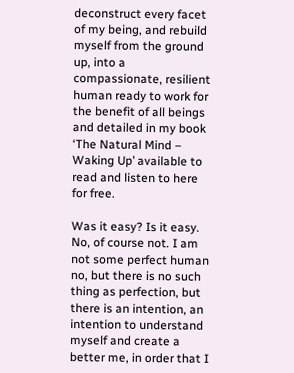deconstruct every facet of my being, and rebuild myself from the ground up, into a compassionate, resilient human ready to work for the benefit of all beings and detailed in my book ‘The Natural Mind – Waking Up’ available to read and listen to here for free.

Was it easy? Is it easy. No, of course not. I am not some perfect human no, but there is no such thing as perfection, but there is an intention, an intention to understand myself and create a better me, in order that I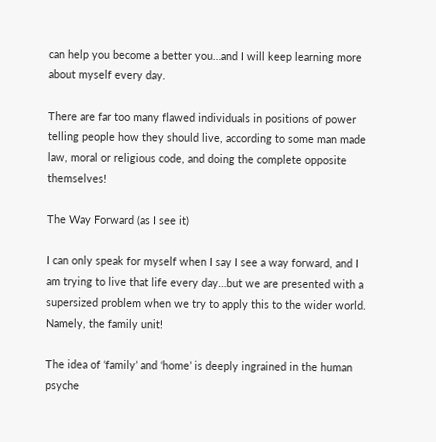can help you become a better you…and I will keep learning more about myself every day.

There are far too many flawed individuals in positions of power telling people how they should live, according to some man made law, moral or religious code, and doing the complete opposite themselves!

The Way Forward (as I see it)

I can only speak for myself when I say I see a way forward, and I am trying to live that life every day…but we are presented with a supersized problem when we try to apply this to the wider world. Namely, the family unit!

The idea of ‘family’ and ‘home’ is deeply ingrained in the human psyche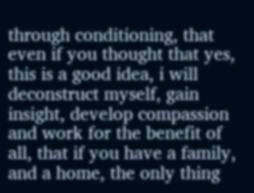through conditioning, that even if you thought that yes, this is a good idea, i will deconstruct myself, gain insight, develop compassion and work for the benefit of all, that if you have a family, and a home, the only thing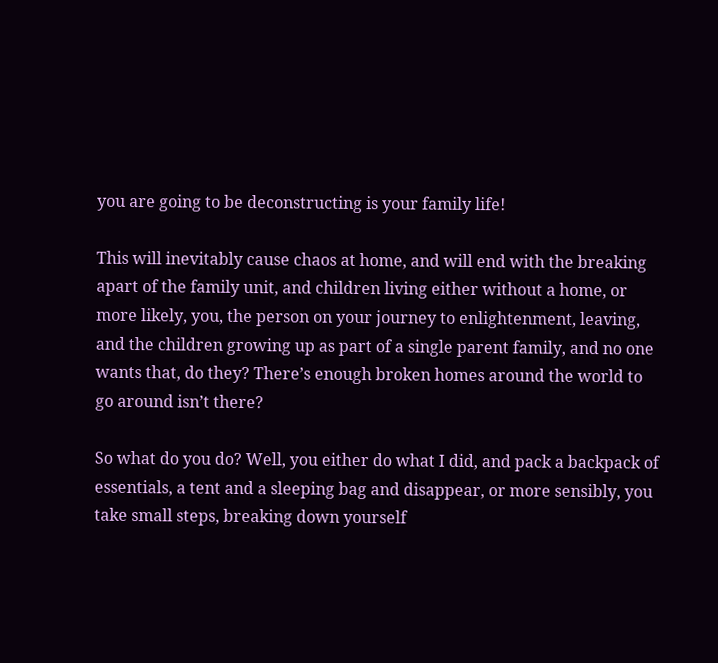you are going to be deconstructing is your family life!

This will inevitably cause chaos at home, and will end with the breaking apart of the family unit, and children living either without a home, or more likely, you, the person on your journey to enlightenment, leaving, and the children growing up as part of a single parent family, and no one wants that, do they? There’s enough broken homes around the world to go around isn’t there?

So what do you do? Well, you either do what I did, and pack a backpack of essentials, a tent and a sleeping bag and disappear, or more sensibly, you take small steps, breaking down yourself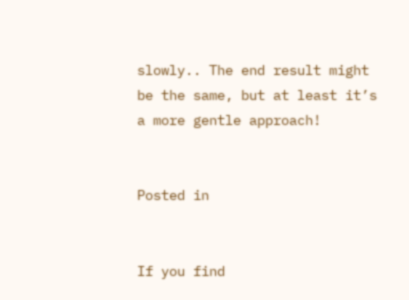slowly.. The end result might be the same, but at least it’s a more gentle approach!


Posted in


If you find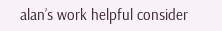alan’s work helpful consider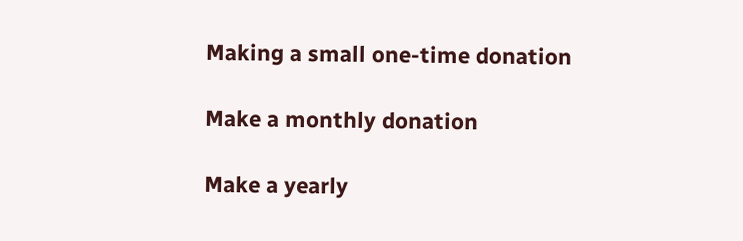Making a small one-time donation

Make a monthly donation

Make a yearly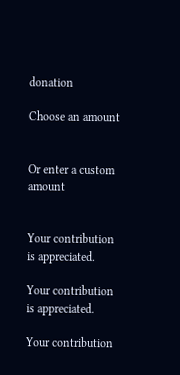donation

Choose an amount


Or enter a custom amount


Your contribution is appreciated.

Your contribution is appreciated.

Your contribution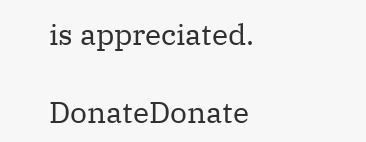is appreciated.

DonateDonate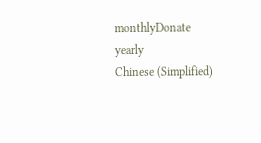monthlyDonate yearly
Chinese (Simplified)